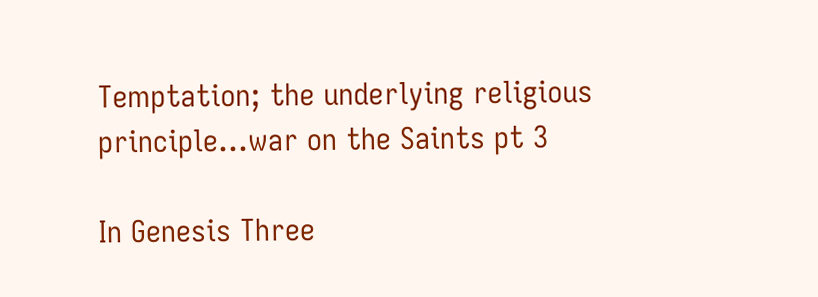Temptation; the underlying religious principle…war on the Saints pt 3

In Genesis Three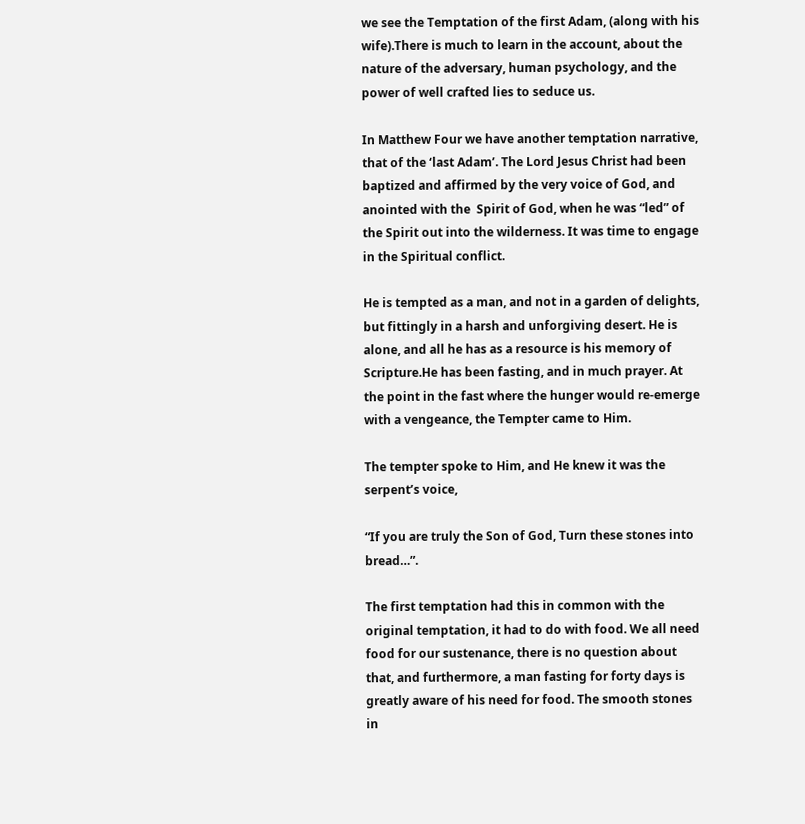we see the Temptation of the first Adam, (along with his wife).There is much to learn in the account, about the nature of the adversary, human psychology, and the power of well crafted lies to seduce us.

In Matthew Four we have another temptation narrative, that of the ‘last Adam’. The Lord Jesus Christ had been baptized and affirmed by the very voice of God, and anointed with the  Spirit of God, when he was “led” of the Spirit out into the wilderness. It was time to engage in the Spiritual conflict.

He is tempted as a man, and not in a garden of delights, but fittingly in a harsh and unforgiving desert. He is alone, and all he has as a resource is his memory of Scripture.He has been fasting, and in much prayer. At the point in the fast where the hunger would re-emerge with a vengeance, the Tempter came to Him.

The tempter spoke to Him, and He knew it was the serpent’s voice,

“If you are truly the Son of God, Turn these stones into bread…”.

The first temptation had this in common with the original temptation, it had to do with food. We all need food for our sustenance, there is no question about that, and furthermore, a man fasting for forty days is greatly aware of his need for food. The smooth stones in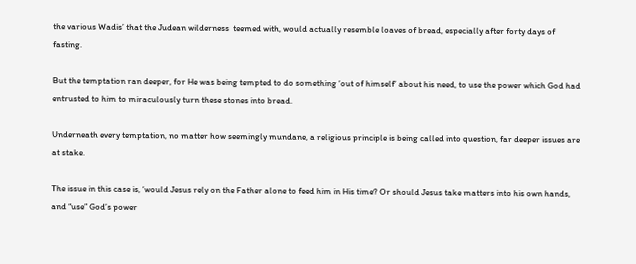the various Wadis’ that the Judean wilderness  teemed with, would actually resemble loaves of bread, especially after forty days of fasting.

But the temptation ran deeper, for He was being tempted to do something ‘out of himself’ about his need, to use the power which God had entrusted to him to miraculously turn these stones into bread.

Underneath every temptation, no matter how seemingly mundane, a religious principle is being called into question, far deeper issues are at stake.

The issue in this case is, ‘would Jesus rely on the Father alone to feed him in His time? Or should Jesus take matters into his own hands, and “use” God’s power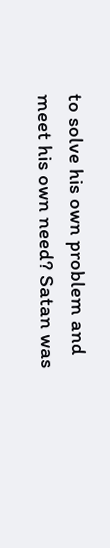to solve his own problem and meet his own need? Satan was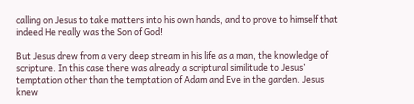calling on Jesus to take matters into his own hands, and to prove to himself that indeed He really was the Son of God!

But Jesus drew from a very deep stream in his life as a man, the knowledge of scripture. In this case there was already a scriptural similitude to Jesus’ temptation other than the temptation of Adam and Eve in the garden. Jesus knew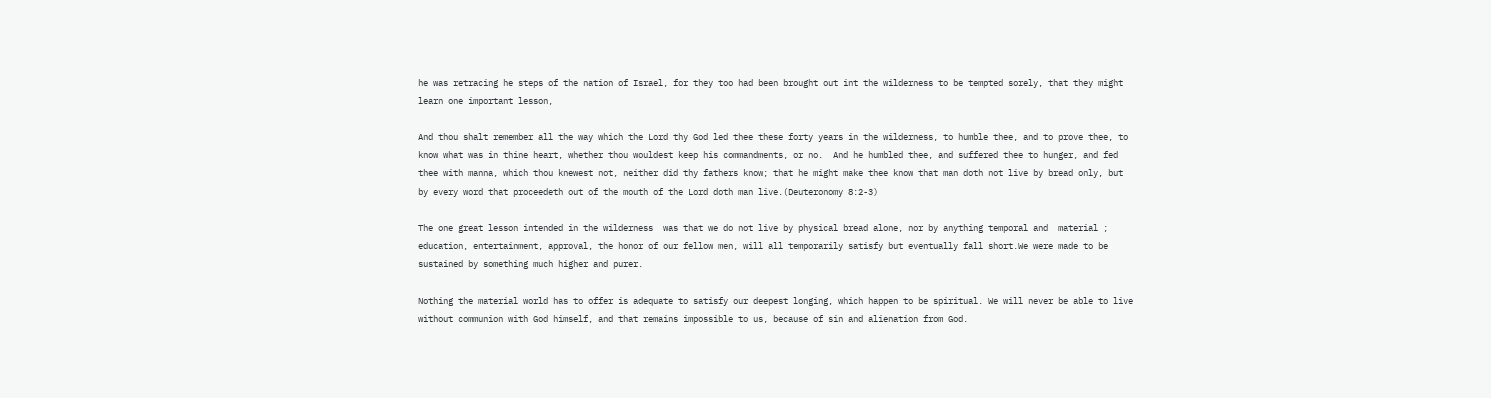he was retracing he steps of the nation of Israel, for they too had been brought out int the wilderness to be tempted sorely, that they might learn one important lesson,

And thou shalt remember all the way which the Lord thy God led thee these forty years in the wilderness, to humble thee, and to prove thee, to know what was in thine heart, whether thou wouldest keep his commandments, or no.  And he humbled thee, and suffered thee to hunger, and fed thee with manna, which thou knewest not, neither did thy fathers know; that he might make thee know that man doth not live by bread only, but by every word that proceedeth out of the mouth of the Lord doth man live.(Deuteronomy 8:2-3)

The one great lesson intended in the wilderness  was that we do not live by physical bread alone, nor by anything temporal and  material ; education, entertainment, approval, the honor of our fellow men, will all temporarily satisfy but eventually fall short.We were made to be sustained by something much higher and purer.

Nothing the material world has to offer is adequate to satisfy our deepest longing, which happen to be spiritual. We will never be able to live without communion with God himself, and that remains impossible to us, because of sin and alienation from God.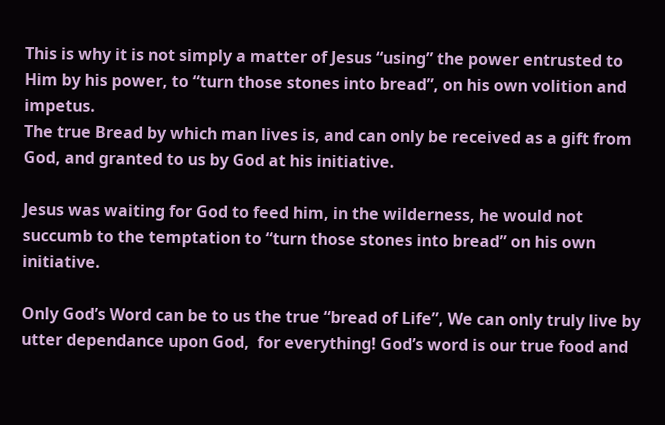This is why it is not simply a matter of Jesus “using” the power entrusted to Him by his power, to “turn those stones into bread”, on his own volition and impetus.
The true Bread by which man lives is, and can only be received as a gift from God, and granted to us by God at his initiative.

Jesus was waiting for God to feed him, in the wilderness, he would not succumb to the temptation to “turn those stones into bread” on his own initiative.

Only God’s Word can be to us the true “bread of Life”, We can only truly live by utter dependance upon God,  for everything! God’s word is our true food and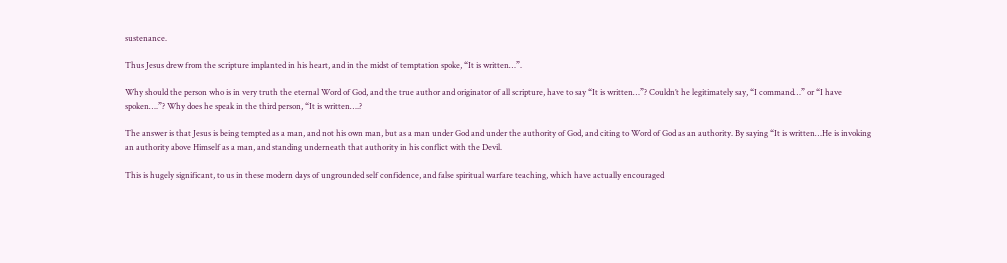sustenance.

Thus Jesus drew from the scripture implanted in his heart, and in the midst of temptation spoke, “It is written…”.

Why should the person who is in very truth the eternal Word of God, and the true author and originator of all scripture, have to say “It is written…”? Couldn’t he legitimately say, “I command…” or “I have spoken….”? Why does he speak in the third person, “It is written….?

The answer is that Jesus is being tempted as a man, and not his own man, but as a man under God and under the authority of God, and citing to Word of God as an authority. By saying “It is written…He is invoking an authority above Himself as a man, and standing underneath that authority in his conflict with the Devil.

This is hugely significant, to us in these modern days of ungrounded self confidence, and false spiritual warfare teaching, which have actually encouraged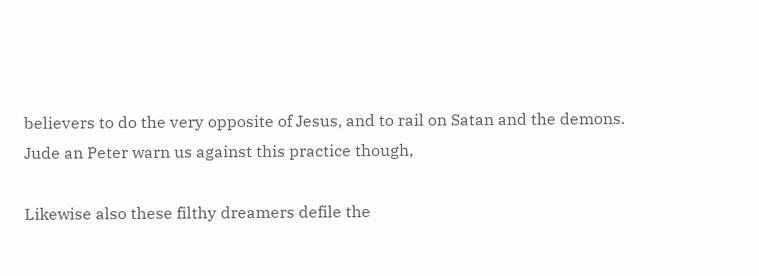believers to do the very opposite of Jesus, and to rail on Satan and the demons. Jude an Peter warn us against this practice though,

Likewise also these filthy dreamers defile the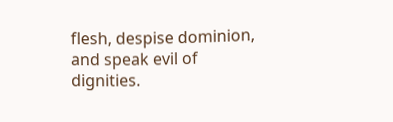flesh, despise dominion, and speak evil of dignities.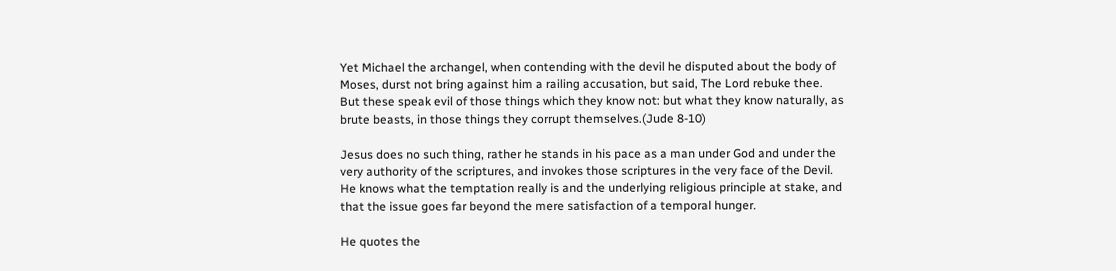Yet Michael the archangel, when contending with the devil he disputed about the body of Moses, durst not bring against him a railing accusation, but said, The Lord rebuke thee. But these speak evil of those things which they know not: but what they know naturally, as brute beasts, in those things they corrupt themselves.(Jude 8-10)

Jesus does no such thing, rather he stands in his pace as a man under God and under the very authority of the scriptures, and invokes those scriptures in the very face of the Devil. He knows what the temptation really is and the underlying religious principle at stake, and that the issue goes far beyond the mere satisfaction of a temporal hunger.

He quotes the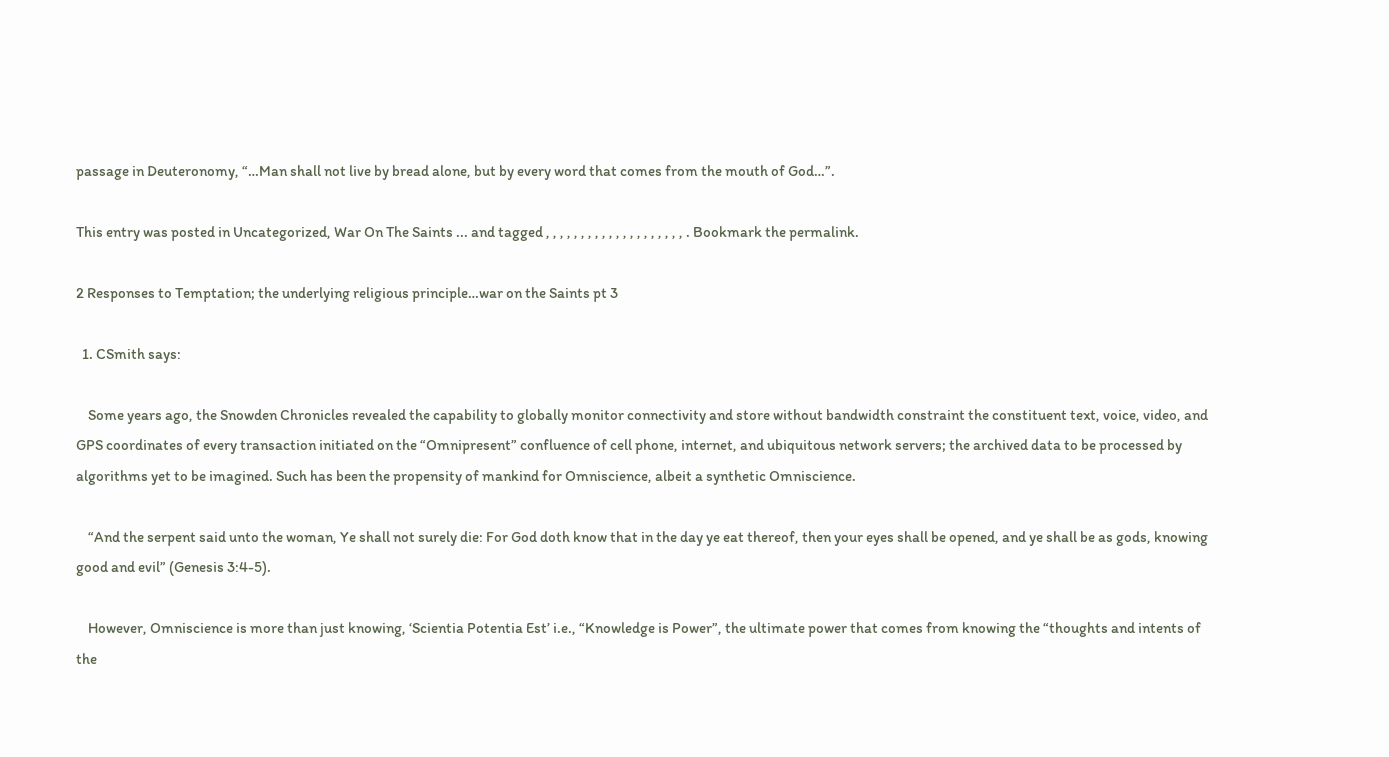passage in Deuteronomy, “…Man shall not live by bread alone, but by every word that comes from the mouth of God…”.

This entry was posted in Uncategorized, War On The Saints ... and tagged , , , , , , , , , , , , , , , , , , , , . Bookmark the permalink.

2 Responses to Temptation; the underlying religious principle…war on the Saints pt 3

  1. CSmith says:

    Some years ago, the Snowden Chronicles revealed the capability to globally monitor connectivity and store without bandwidth constraint the constituent text, voice, video, and GPS coordinates of every transaction initiated on the “Omnipresent” confluence of cell phone, internet, and ubiquitous network servers; the archived data to be processed by algorithms yet to be imagined. Such has been the propensity of mankind for Omniscience, albeit a synthetic Omniscience.

    “And the serpent said unto the woman, Ye shall not surely die: For God doth know that in the day ye eat thereof, then your eyes shall be opened, and ye shall be as gods, knowing good and evil” (Genesis 3:4-5).

    However, Omniscience is more than just knowing, ‘Scientia Potentia Est’ i.e., “Knowledge is Power”, the ultimate power that comes from knowing the “thoughts and intents of the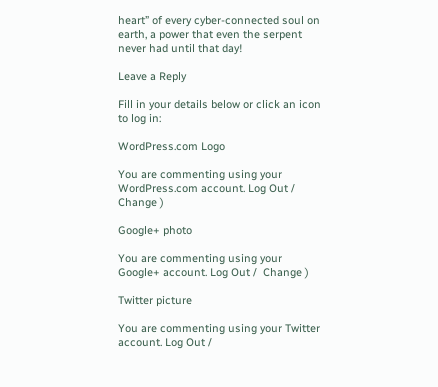heart” of every cyber-connected soul on earth, a power that even the serpent never had until that day!

Leave a Reply

Fill in your details below or click an icon to log in:

WordPress.com Logo

You are commenting using your WordPress.com account. Log Out /  Change )

Google+ photo

You are commenting using your Google+ account. Log Out /  Change )

Twitter picture

You are commenting using your Twitter account. Log Out /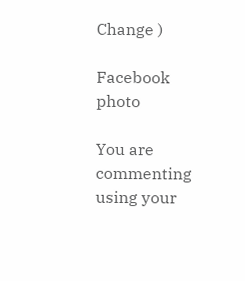Change )

Facebook photo

You are commenting using your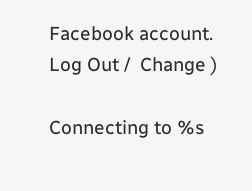Facebook account. Log Out /  Change )

Connecting to %s